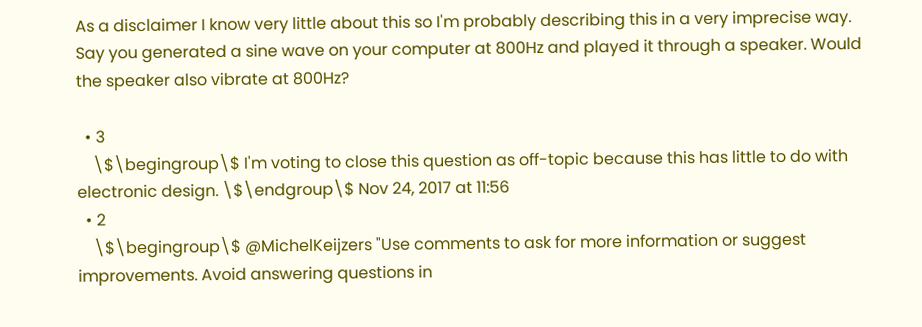As a disclaimer I know very little about this so I'm probably describing this in a very imprecise way. Say you generated a sine wave on your computer at 800Hz and played it through a speaker. Would the speaker also vibrate at 800Hz?

  • 3
    \$\begingroup\$ I'm voting to close this question as off-topic because this has little to do with electronic design. \$\endgroup\$ Nov 24, 2017 at 11:56
  • 2
    \$\begingroup\$ @MichelKeijzers "Use comments to ask for more information or suggest improvements. Avoid answering questions in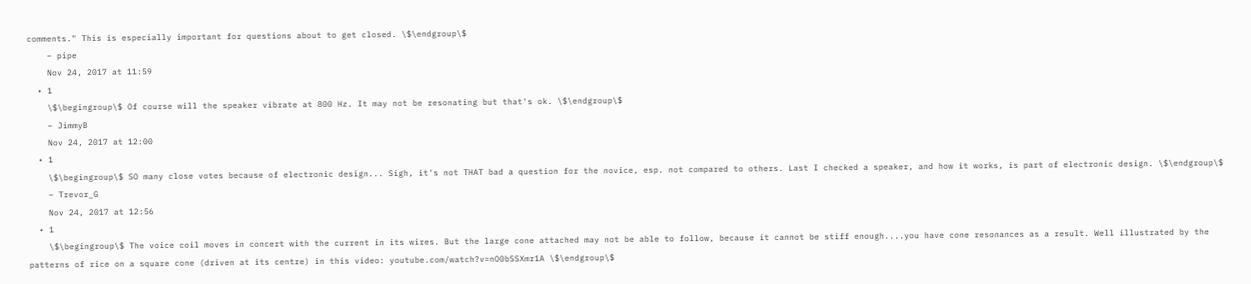comments." This is especially important for questions about to get closed. \$\endgroup\$
    – pipe
    Nov 24, 2017 at 11:59
  • 1
    \$\begingroup\$ Of course will the speaker vibrate at 800 Hz. It may not be resonating but that's ok. \$\endgroup\$
    – JimmyB
    Nov 24, 2017 at 12:00
  • 1
    \$\begingroup\$ SO many close votes because of electronic design... Sigh, it's not THAT bad a question for the novice, esp. not compared to others. Last I checked a speaker, and how it works, is part of electronic design. \$\endgroup\$
    – Trevor_G
    Nov 24, 2017 at 12:56
  • 1
    \$\begingroup\$ The voice coil moves in concert with the current in its wires. But the large cone attached may not be able to follow, because it cannot be stiff enough....you have cone resonances as a result. Well illustrated by the patterns of rice on a square cone (driven at its centre) in this video: youtube.com/watch?v=nO0bSSXmr1A \$\endgroup\$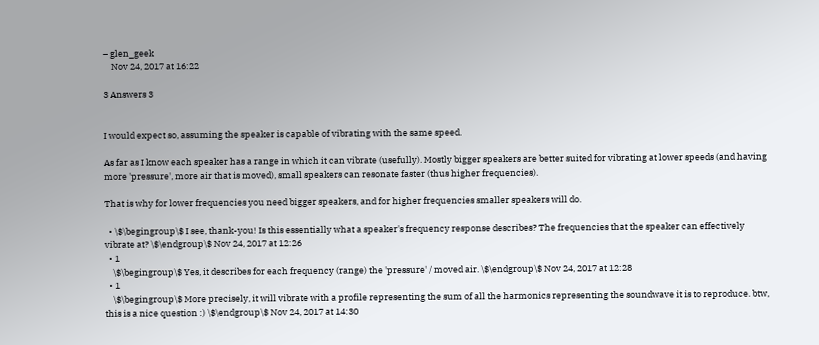– glen_geek
    Nov 24, 2017 at 16:22

3 Answers 3


I would expect so, assuming the speaker is capable of vibrating with the same speed.

As far as I know each speaker has a range in which it can vibrate (usefully). Mostly bigger speakers are better suited for vibrating at lower speeds (and having more 'pressure', more air that is moved), small speakers can resonate faster (thus higher frequencies).

That is why for lower frequencies you need bigger speakers, and for higher frequencies smaller speakers will do.

  • \$\begingroup\$ I see, thank-you! Is this essentially what a speaker's frequency response describes? The frequencies that the speaker can effectively vibrate at? \$\endgroup\$ Nov 24, 2017 at 12:26
  • 1
    \$\begingroup\$ Yes, it describes for each frequency (range) the 'pressure' / moved air. \$\endgroup\$ Nov 24, 2017 at 12:28
  • 1
    \$\begingroup\$ More precisely, it will vibrate with a profile representing the sum of all the harmonics representing the soundwave it is to reproduce. btw, this is a nice question :) \$\endgroup\$ Nov 24, 2017 at 14:30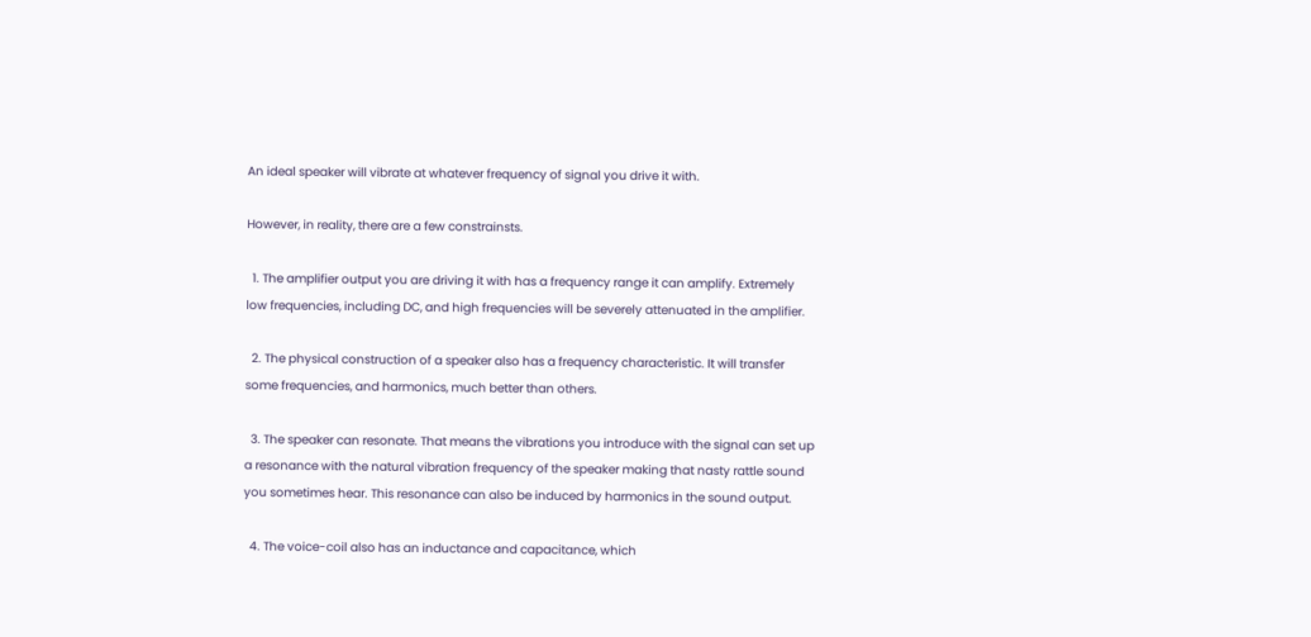An ideal speaker will vibrate at whatever frequency of signal you drive it with.

However, in reality, there are a few constrainsts.

  1. The amplifier output you are driving it with has a frequency range it can amplify. Extremely low frequencies, including DC, and high frequencies will be severely attenuated in the amplifier.

  2. The physical construction of a speaker also has a frequency characteristic. It will transfer some frequencies, and harmonics, much better than others.

  3. The speaker can resonate. That means the vibrations you introduce with the signal can set up a resonance with the natural vibration frequency of the speaker making that nasty rattle sound you sometimes hear. This resonance can also be induced by harmonics in the sound output.

  4. The voice-coil also has an inductance and capacitance, which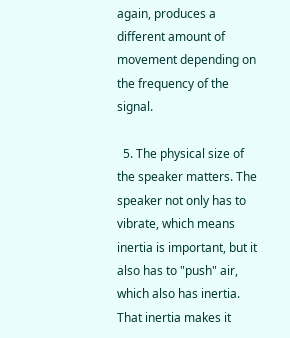again, produces a different amount of movement depending on the frequency of the signal.

  5. The physical size of the speaker matters. The speaker not only has to vibrate, which means inertia is important, but it also has to "push" air, which also has inertia. That inertia makes it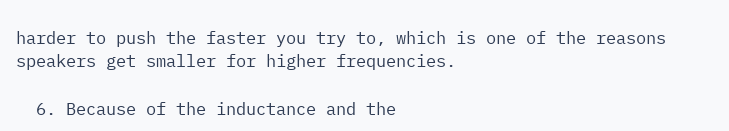harder to push the faster you try to, which is one of the reasons speakers get smaller for higher frequencies.

  6. Because of the inductance and the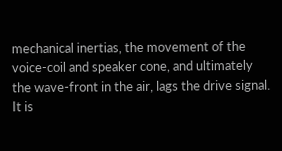mechanical inertias, the movement of the voice-coil and speaker cone, and ultimately the wave-front in the air, lags the drive signal. It is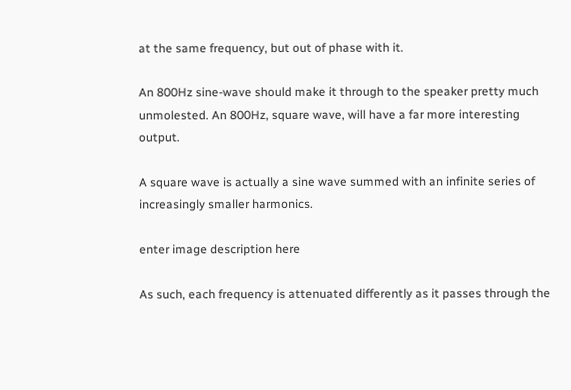at the same frequency, but out of phase with it.

An 800Hz sine-wave should make it through to the speaker pretty much unmolested. An 800Hz, square wave, will have a far more interesting output.

A square wave is actually a sine wave summed with an infinite series of increasingly smaller harmonics.

enter image description here

As such, each frequency is attenuated differently as it passes through the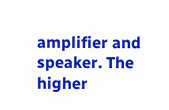amplifier and speaker. The higher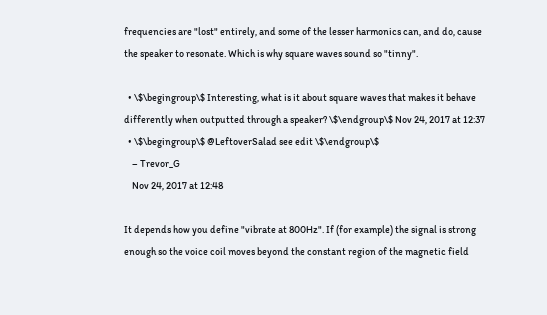frequencies are "lost" entirely, and some of the lesser harmonics can, and do, cause the speaker to resonate. Which is why square waves sound so "tinny".

  • \$\begingroup\$ Interesting, what is it about square waves that makes it behave differently when outputted through a speaker? \$\endgroup\$ Nov 24, 2017 at 12:37
  • \$\begingroup\$ @LeftoverSalad see edit \$\endgroup\$
    – Trevor_G
    Nov 24, 2017 at 12:48

It depends how you define "vibrate at 800Hz". If (for example) the signal is strong enough so the voice coil moves beyond the constant region of the magnetic field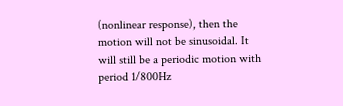(nonlinear response), then the motion will not be sinusoidal. It will still be a periodic motion with period 1/800Hz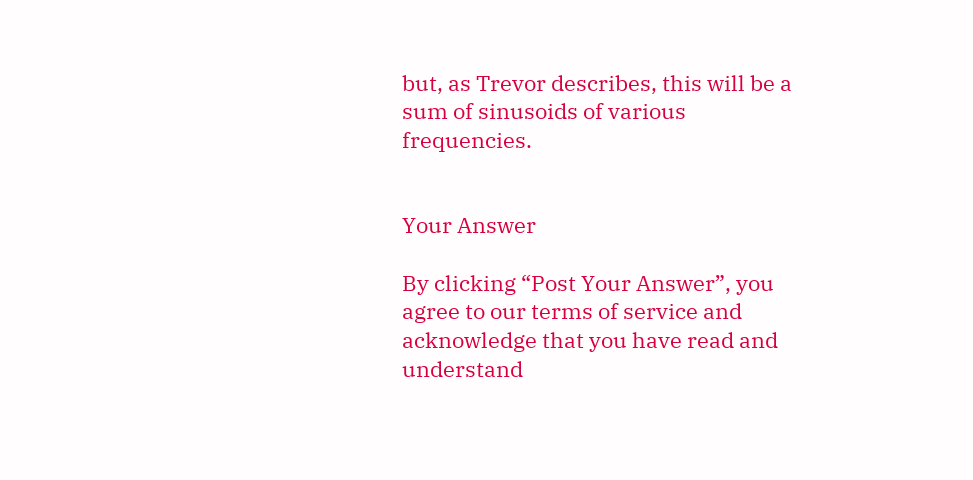but, as Trevor describes, this will be a sum of sinusoids of various frequencies.


Your Answer

By clicking “Post Your Answer”, you agree to our terms of service and acknowledge that you have read and understand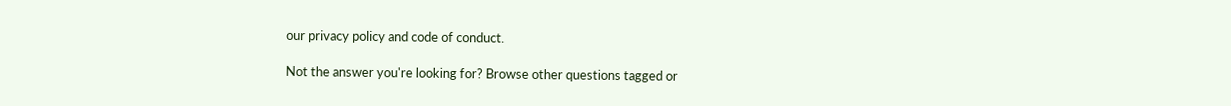our privacy policy and code of conduct.

Not the answer you're looking for? Browse other questions tagged or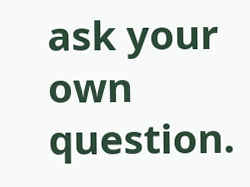ask your own question.